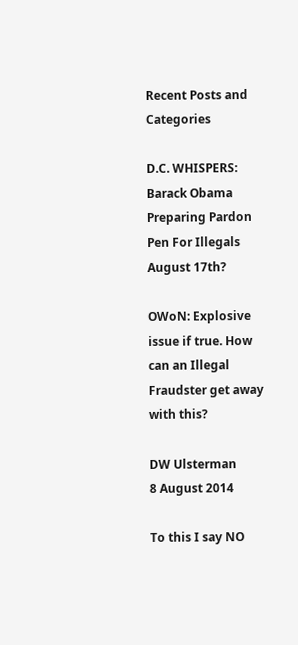Recent Posts and Categories

D.C. WHISPERS: Barack Obama Preparing Pardon Pen For Illegals August 17th?

OWoN: Explosive issue if true. How can an Illegal Fraudster get away with this?

DW Ulsterman
8 August 2014

To this I say NO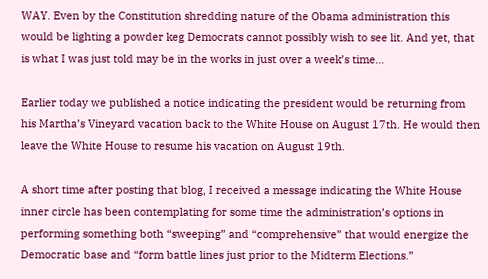WAY. Even by the Constitution shredding nature of the Obama administration this would be lighting a powder keg Democrats cannot possibly wish to see lit. And yet, that is what I was just told may be in the works in just over a week’s time…

Earlier today we published a notice indicating the president would be returning from his Martha’s Vineyard vacation back to the White House on August 17th. He would then leave the White House to resume his vacation on August 19th.

A short time after posting that blog, I received a message indicating the White House inner circle has been contemplating for some time the administration’s options in performing something both “sweeping” and “comprehensive” that would energize the Democratic base and “form battle lines just prior to the Midterm Elections.”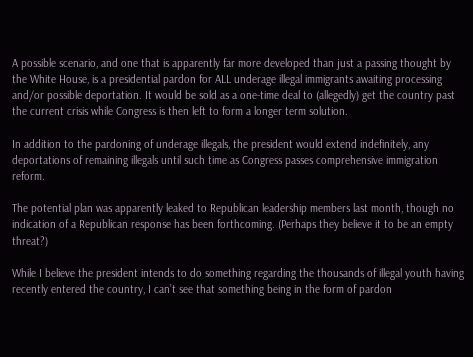A possible scenario, and one that is apparently far more developed than just a passing thought by the White House, is a presidential pardon for ALL underage illegal immigrants awaiting processing and/or possible deportation. It would be sold as a one-time deal to (allegedly) get the country past the current crisis while Congress is then left to form a longer term solution.

In addition to the pardoning of underage illegals, the president would extend indefinitely, any deportations of remaining illegals until such time as Congress passes comprehensive immigration reform.

The potential plan was apparently leaked to Republican leadership members last month, though no indication of a Republican response has been forthcoming. (Perhaps they believe it to be an empty threat?)

While I believe the president intends to do something regarding the thousands of illegal youth having recently entered the country, I can’t see that something being in the form of pardon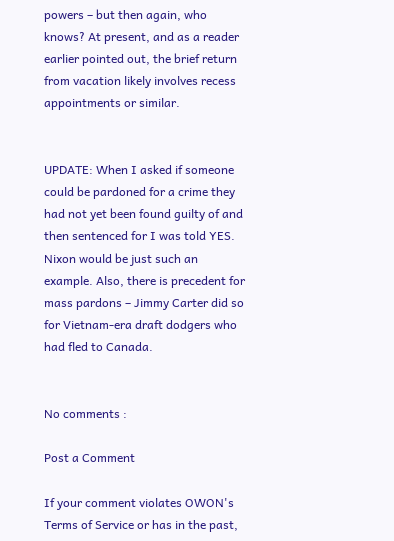powers – but then again, who knows? At present, and as a reader earlier pointed out, the brief return from vacation likely involves recess appointments or similar.


UPDATE: When I asked if someone could be pardoned for a crime they had not yet been found guilty of and then sentenced for I was told YES. Nixon would be just such an example. Also, there is precedent for mass pardons – Jimmy Carter did so for Vietnam-era draft dodgers who had fled to Canada.


No comments :

Post a Comment

If your comment violates OWON's Terms of Service or has in the past,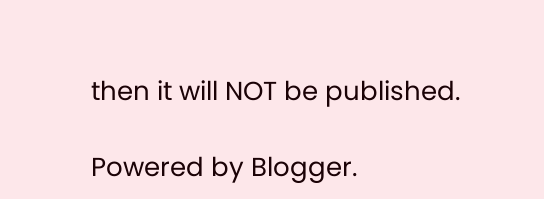then it will NOT be published.

Powered by Blogger.